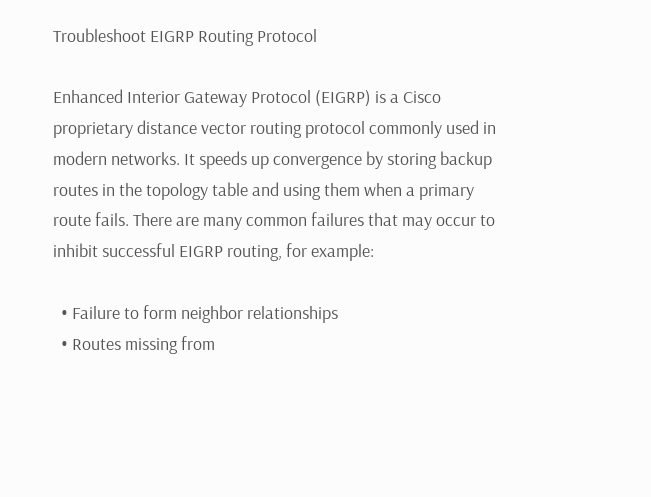Troubleshoot EIGRP Routing Protocol

Enhanced Interior Gateway Protocol (EIGRP) is a Cisco proprietary distance vector routing protocol commonly used in modern networks. It speeds up convergence by storing backup routes in the topology table and using them when a primary route fails. There are many common failures that may occur to inhibit successful EIGRP routing, for example:

  • Failure to form neighbor relationships
  • Routes missing from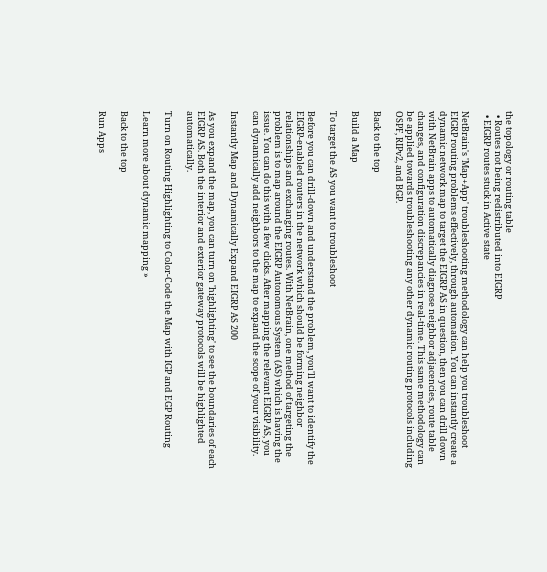the topology or routing table
  • Routes not being redistributed into EIGRP
  • EIGRP routes stuck in Active state

NetBrain's 'Map+App' troubleshooting methodology can help you troubleshoot EIGRP routing problems effectively, through automation. You can instantly create a dynamic network map to target the EIGRP AS in question, then you can drill down with NetBrain apps to automatically diagnose neighbor adjacencies, route table changes, and configuration discrepancies in real-time. This same methodology can be applied towards troubleshooting any other dynamic routing protocols including OSPF, RIPv2, and BGP.

Back to the top

Build a Map

To target the AS you want to troubleshoot

Before you can drill-down and understand the problem, you'll want to identify the EIGRP-enabled routers in the network which should be forming neighbor relationships and exchanging routes. With NetBrain, one method of targeting the problem is to map around the EIGRP Autonomous System (AS) which is having the issue. You can do this with a few clicks. After mapping the relevant EIGRP AS, you can dynamically add neighbors to the map to expand the scope of your visibility.

Instantly Map and Dynamically Expand EIGRP AS 200

As you expand the map, you can turn on 'highlighting' to see the boundaries of each EIGRP AS. Both the interior and exterior gateway protocols will be highlighted automatically.

Turn on Routing Highlighting to Color-Code the Map with IGP and EGP Routing

Learn more about dynamic mapping »

Back to the top

Run Apps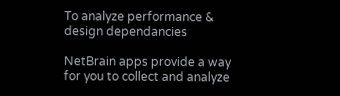To analyze performance & design dependancies

NetBrain apps provide a way for you to collect and analyze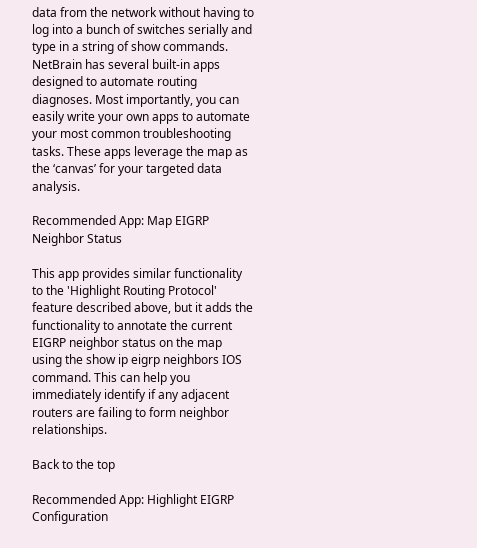data from the network without having to log into a bunch of switches serially and type in a string of show commands. NetBrain has several built-in apps designed to automate routing diagnoses. Most importantly, you can easily write your own apps to automate your most common troubleshooting tasks. These apps leverage the map as the ‘canvas’ for your targeted data analysis.

Recommended App: Map EIGRP Neighbor Status

This app provides similar functionality to the 'Highlight Routing Protocol' feature described above, but it adds the functionality to annotate the current EIGRP neighbor status on the map using the show ip eigrp neighbors IOS command. This can help you immediately identify if any adjacent routers are failing to form neighbor relationships.

Back to the top

Recommended App: Highlight EIGRP Configuration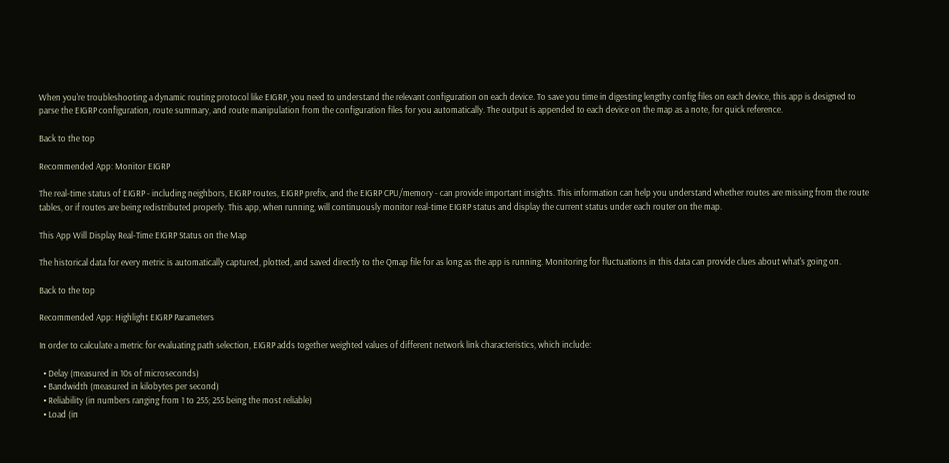When you're troubleshooting a dynamic routing protocol like EIGRP, you need to understand the relevant configuration on each device. To save you time in digesting lengthy config files on each device, this app is designed to parse the EIGRP configuration, route summary, and route manipulation from the configuration files for you automatically. The output is appended to each device on the map as a note, for quick reference.

Back to the top

Recommended App: Monitor EIGRP

The real-time status of EIGRP - including neighbors, EIGRP routes, EIGRP prefix, and the EIGRP CPU/memory - can provide important insights. This information can help you understand whether routes are missing from the route tables, or if routes are being redistributed properly. This app, when running, will continuously monitor real-time EIGRP status and display the current status under each router on the map.

This App Will Display Real-Time EIGRP Status on the Map

The historical data for every metric is automatically captured, plotted, and saved directly to the Qmap file for as long as the app is running. Monitoring for fluctuations in this data can provide clues about what's going on.

Back to the top

Recommended App: Highlight EIGRP Parameters

In order to calculate a metric for evaluating path selection, EIGRP adds together weighted values of different network link characteristics, which include:

  • Delay (measured in 10s of microseconds)
  • Bandwidth (measured in kilobytes per second)
  • Reliability (in numbers ranging from 1 to 255; 255 being the most reliable)
  • Load (in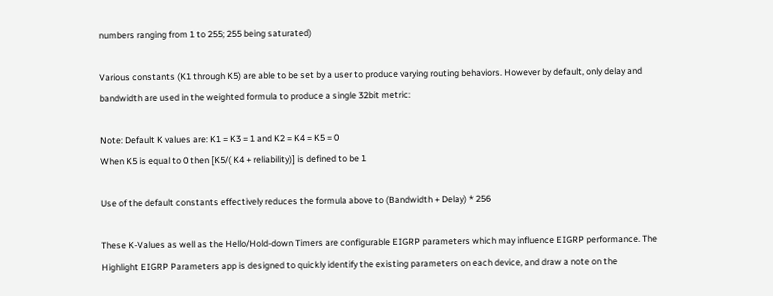numbers ranging from 1 to 255; 255 being saturated)

Various constants (K1 through K5) are able to be set by a user to produce varying routing behaviors. However by default, only delay and bandwidth are used in the weighted formula to produce a single 32bit metric:

Note: Default K values are: K1 = K3 = 1 and K2 = K4 = K5 = 0
When K5 is equal to 0 then [K5/( K4 + reliability)] is defined to be 1

Use of the default constants effectively reduces the formula above to (Bandwidth + Delay) * 256

These K-Values as well as the Hello/Hold-down Timers are configurable EIGRP parameters which may influence EIGRP performance. The Highlight EIGRP Parameters app is designed to quickly identify the existing parameters on each device, and draw a note on the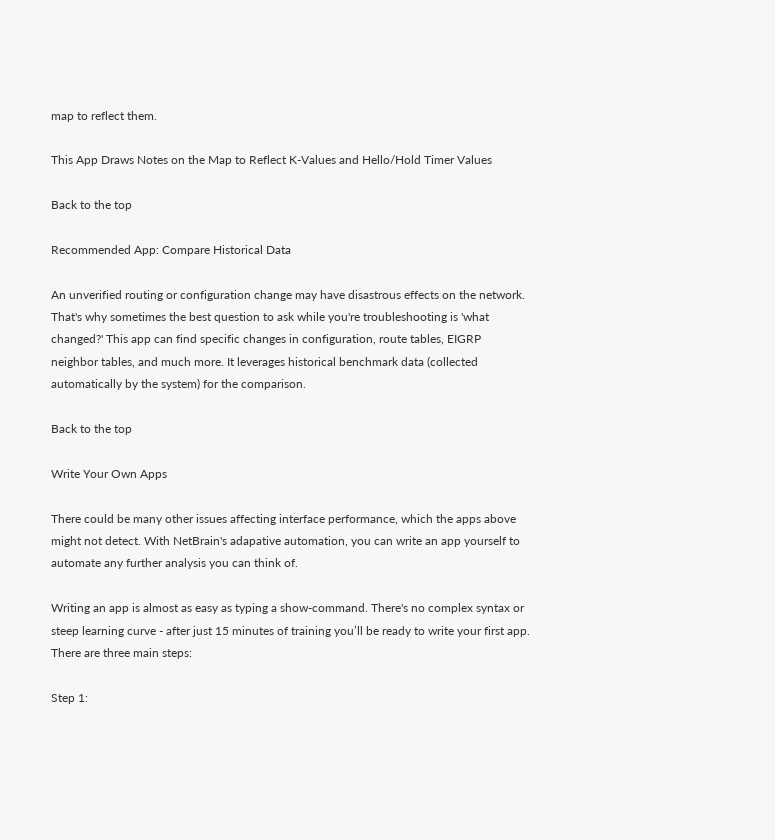map to reflect them.

This App Draws Notes on the Map to Reflect K-Values and Hello/Hold Timer Values

Back to the top

Recommended App: Compare Historical Data

An unverified routing or configuration change may have disastrous effects on the network. That's why sometimes the best question to ask while you're troubleshooting is 'what changed?' This app can find specific changes in configuration, route tables, EIGRP neighbor tables, and much more. It leverages historical benchmark data (collected automatically by the system) for the comparison.

Back to the top

Write Your Own Apps

There could be many other issues affecting interface performance, which the apps above might not detect. With NetBrain's adapative automation, you can write an app yourself to automate any further analysis you can think of.

Writing an app is almost as easy as typing a show-command. There's no complex syntax or steep learning curve - after just 15 minutes of training you’ll be ready to write your first app. There are three main steps:

Step 1: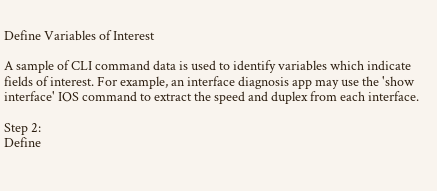Define Variables of Interest

A sample of CLI command data is used to identify variables which indicate fields of interest. For example, an interface diagnosis app may use the 'show interface' IOS command to extract the speed and duplex from each interface.

Step 2:
Define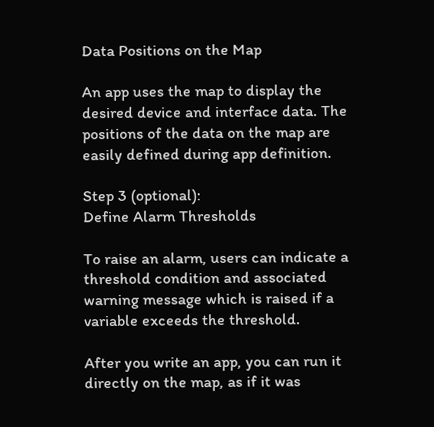Data Positions on the Map

An app uses the map to display the desired device and interface data. The positions of the data on the map are easily defined during app definition.

Step 3 (optional):
Define Alarm Thresholds

To raise an alarm, users can indicate a threshold condition and associated warning message which is raised if a variable exceeds the threshold.

After you write an app, you can run it directly on the map, as if it was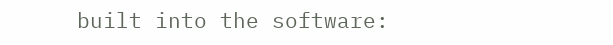built into the software: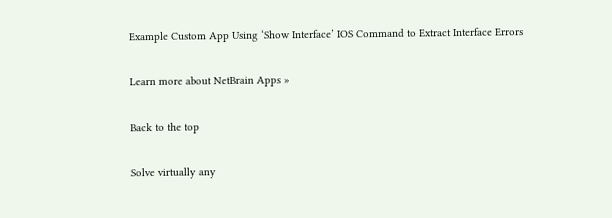Example Custom App Using ‘Show Interface’ IOS Command to Extract Interface Errors

Learn more about NetBrain Apps »

Back to the top

Solve virtually any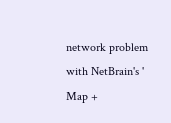network problem with NetBrain's ' Map +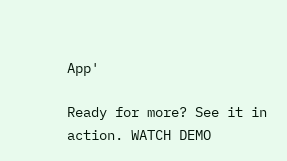App'

Ready for more? See it in action. WATCH DEMO